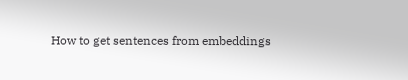How to get sentences from embeddings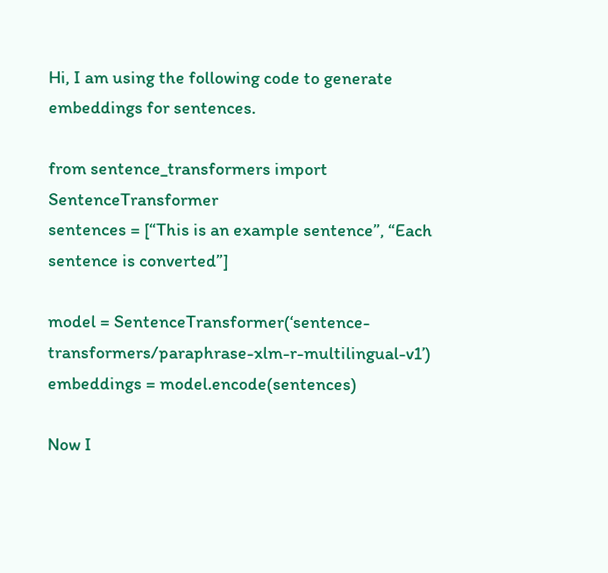Hi, I am using the following code to generate embeddings for sentences.

from sentence_transformers import SentenceTransformer
sentences = [“This is an example sentence”, “Each sentence is converted”]

model = SentenceTransformer(‘sentence-transformers/paraphrase-xlm-r-multilingual-v1’)
embeddings = model.encode(sentences)

Now I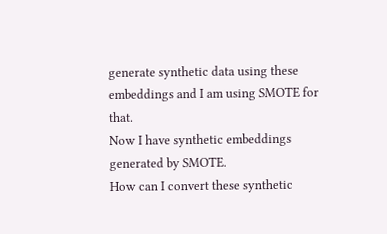generate synthetic data using these embeddings and I am using SMOTE for that.
Now I have synthetic embeddings generated by SMOTE.
How can I convert these synthetic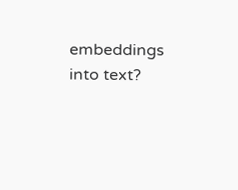embeddings into text?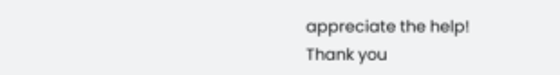appreciate the help!
Thank you